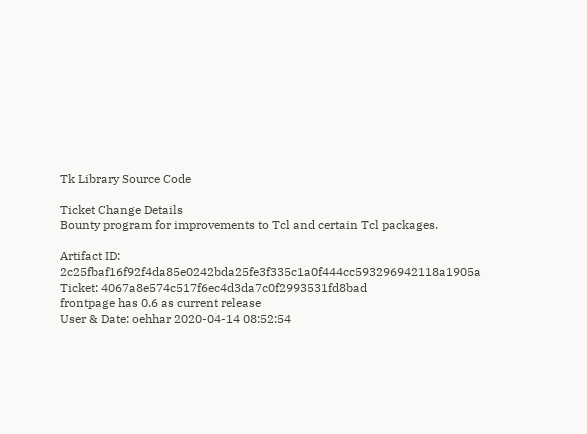Tk Library Source Code

Ticket Change Details
Bounty program for improvements to Tcl and certain Tcl packages.

Artifact ID: 2c25fbaf16f92f4da85e0242bda25fe3f335c1a0f444cc593296942118a1905a
Ticket: 4067a8e574c517f6ec4d3da7c0f2993531fd8bad
frontpage has 0.6 as current release
User & Date: oehhar 2020-04-14 08:52:54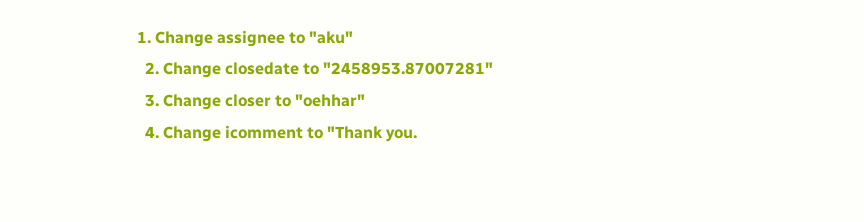1. Change assignee to "aku"
  2. Change closedate to "2458953.87007281"
  3. Change closer to "oehhar"
  4. Change icomment to "Thank you.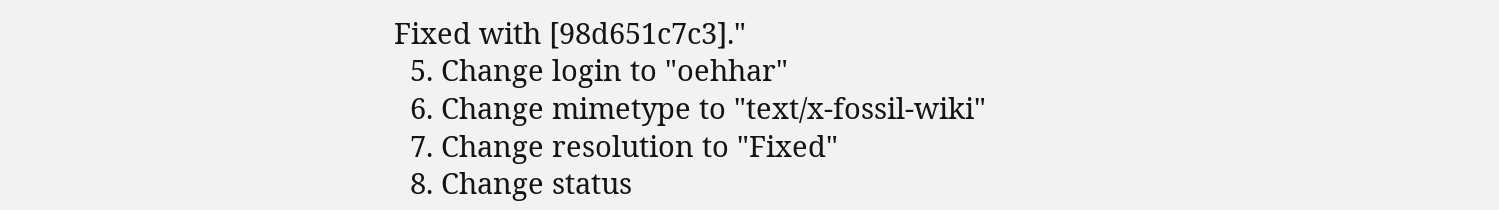Fixed with [98d651c7c3]."
  5. Change login to "oehhar"
  6. Change mimetype to "text/x-fossil-wiki"
  7. Change resolution to "Fixed"
  8. Change status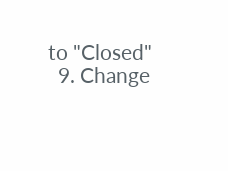to "Closed"
  9. Change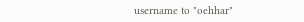username to "oehhar"